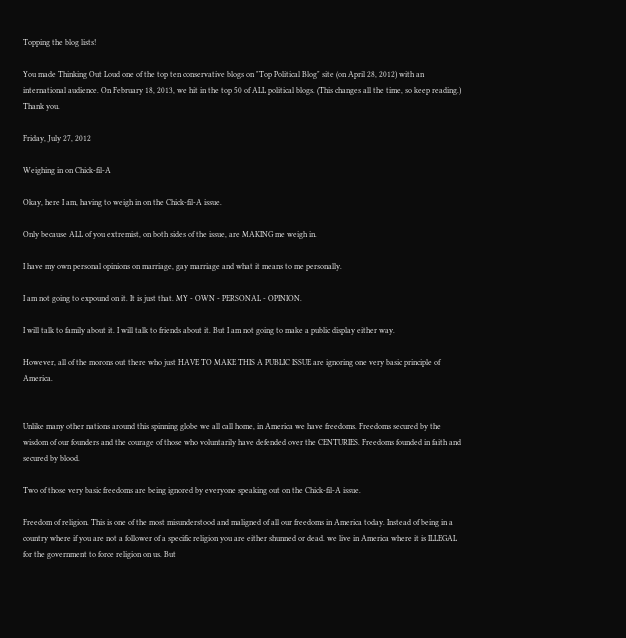Topping the blog lists!

You made Thinking Out Loud one of the top ten conservative blogs on "Top Political Blog" site (on April 28, 2012) with an international audience. On February 18, 2013, we hit in the top 50 of ALL political blogs. (This changes all the time, so keep reading.) Thank you.

Friday, July 27, 2012

Weighing in on Chick-fil-A

Okay, here I am, having to weigh in on the Chick-fil-A issue.

Only because ALL of you extremist, on both sides of the issue, are MAKING me weigh in.

I have my own personal opinions on marriage, gay marriage and what it means to me personally.

I am not going to expound on it. It is just that. MY - OWN - PERSONAL - OPINION.

I will talk to family about it. I will talk to friends about it. But I am not going to make a public display either way.

However, all of the morons out there who just HAVE TO MAKE THIS A PUBLIC ISSUE are ignoring one very basic principle of America.


Unlike many other nations around this spinning globe we all call home, in America we have freedoms. Freedoms secured by the wisdom of our founders and the courage of those who voluntarily have defended over the CENTURIES. Freedoms founded in faith and secured by blood.

Two of those very basic freedoms are being ignored by everyone speaking out on the Chick-fil-A issue.

Freedom of religion. This is one of the most misunderstood and maligned of all our freedoms in America today. Instead of being in a country where if you are not a follower of a specific religion you are either shunned or dead. we live in America where it is ILLEGAL for the government to force religion on us. But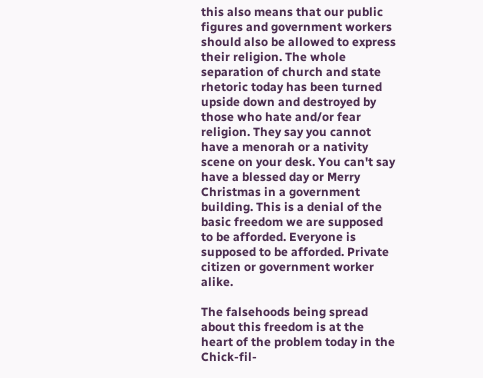this also means that our public figures and government workers should also be allowed to express their religion. The whole separation of church and state rhetoric today has been turned upside down and destroyed by those who hate and/or fear religion. They say you cannot have a menorah or a nativity scene on your desk. You can't say have a blessed day or Merry Christmas in a government building. This is a denial of the basic freedom we are supposed to be afforded. Everyone is supposed to be afforded. Private citizen or government worker alike.

The falsehoods being spread about this freedom is at the heart of the problem today in the Chick-fil-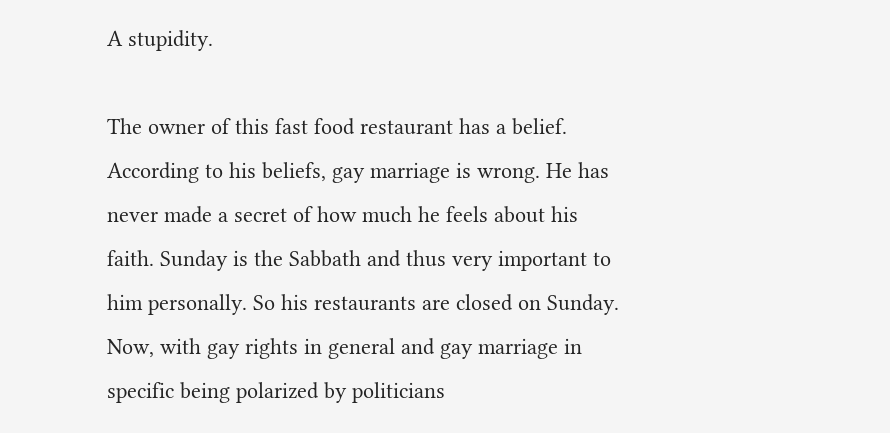A stupidity.

The owner of this fast food restaurant has a belief. According to his beliefs, gay marriage is wrong. He has never made a secret of how much he feels about his faith. Sunday is the Sabbath and thus very important to him personally. So his restaurants are closed on Sunday. Now, with gay rights in general and gay marriage in specific being polarized by politicians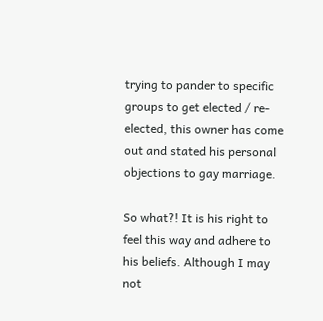trying to pander to specific groups to get elected / re-elected, this owner has come out and stated his personal objections to gay marriage.

So what?! It is his right to feel this way and adhere to his beliefs. Although I may not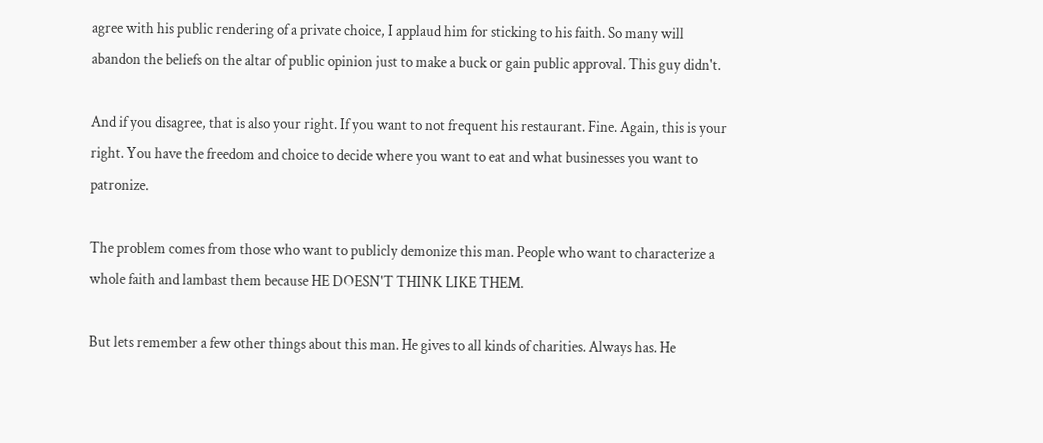agree with his public rendering of a private choice, I applaud him for sticking to his faith. So many will abandon the beliefs on the altar of public opinion just to make a buck or gain public approval. This guy didn't.

And if you disagree, that is also your right. If you want to not frequent his restaurant. Fine. Again, this is your right. You have the freedom and choice to decide where you want to eat and what businesses you want to patronize.

The problem comes from those who want to publicly demonize this man. People who want to characterize a whole faith and lambast them because HE DOESN'T THINK LIKE THEM.

But lets remember a few other things about this man. He gives to all kinds of charities. Always has. He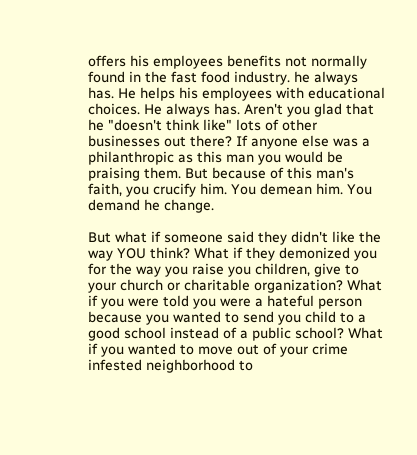offers his employees benefits not normally found in the fast food industry. he always has. He helps his employees with educational choices. He always has. Aren't you glad that he "doesn't think like" lots of other businesses out there? If anyone else was a philanthropic as this man you would be praising them. But because of this man's faith, you crucify him. You demean him. You demand he change.

But what if someone said they didn't like the way YOU think? What if they demonized you for the way you raise you children, give to your church or charitable organization? What if you were told you were a hateful person because you wanted to send you child to a good school instead of a public school? What if you wanted to move out of your crime infested neighborhood to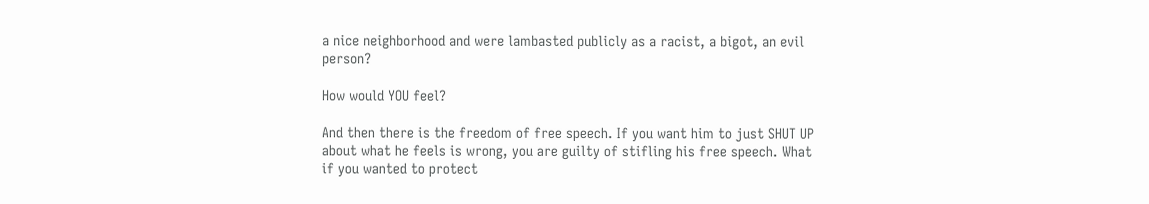a nice neighborhood and were lambasted publicly as a racist, a bigot, an evil person?

How would YOU feel?

And then there is the freedom of free speech. If you want him to just SHUT UP about what he feels is wrong, you are guilty of stifling his free speech. What if you wanted to protect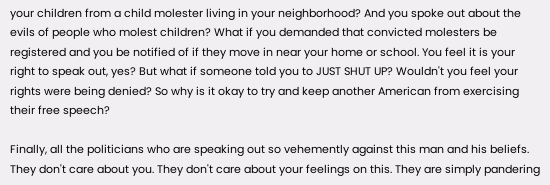your children from a child molester living in your neighborhood? And you spoke out about the evils of people who molest children? What if you demanded that convicted molesters be registered and you be notified of if they move in near your home or school. You feel it is your right to speak out, yes? But what if someone told you to JUST SHUT UP? Wouldn't you feel your rights were being denied? So why is it okay to try and keep another American from exercising their free speech?

Finally, all the politicians who are speaking out so vehemently against this man and his beliefs. They don't care about you. They don't care about your feelings on this. They are simply pandering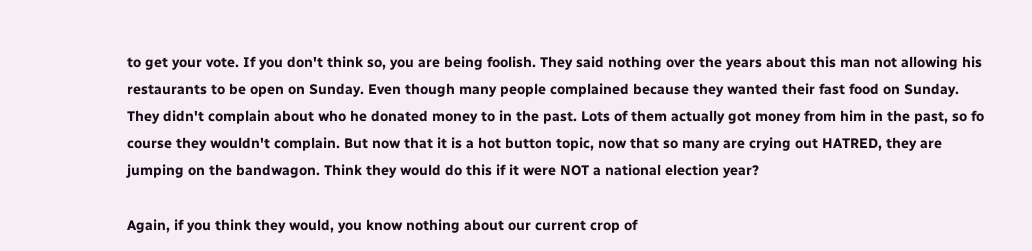to get your vote. If you don't think so, you are being foolish. They said nothing over the years about this man not allowing his restaurants to be open on Sunday. Even though many people complained because they wanted their fast food on Sunday. They didn't complain about who he donated money to in the past. Lots of them actually got money from him in the past, so fo course they wouldn't complain. But now that it is a hot button topic, now that so many are crying out HATRED, they are jumping on the bandwagon. Think they would do this if it were NOT a national election year?

Again, if you think they would, you know nothing about our current crop of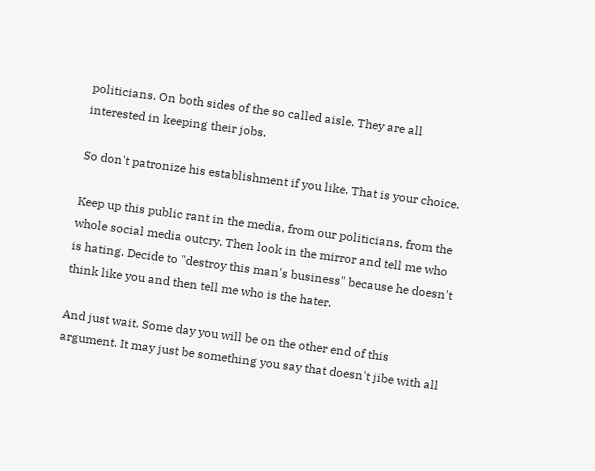politicians. On both sides of the so called aisle. They are all interested in keeping their jobs.

So don't patronize his establishment if you like. That is your choice.

Keep up this public rant in the media, from our politicians, from the whole social media outcry. Then look in the mirror and tell me who is hating. Decide to "destroy this man's business" because he doesn't think like you and then tell me who is the hater.

And just wait. Some day you will be on the other end of this argument. It may just be something you say that doesn't jibe with all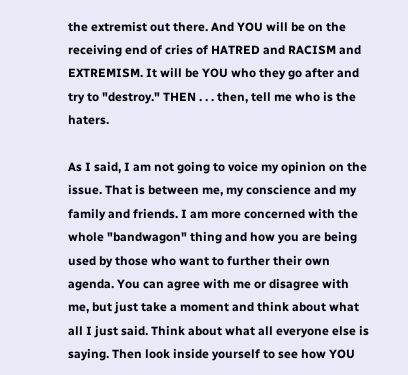the extremist out there. And YOU will be on the receiving end of cries of HATRED and RACISM and EXTREMISM. It will be YOU who they go after and try to "destroy." THEN . . . then, tell me who is the haters.

As I said, I am not going to voice my opinion on the issue. That is between me, my conscience and my family and friends. I am more concerned with the whole "bandwagon" thing and how you are being used by those who want to further their own agenda. You can agree with me or disagree with me, but just take a moment and think about what all I just said. Think about what all everyone else is saying. Then look inside yourself to see how YOU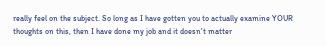really feel on the subject. So long as I have gotten you to actually examine YOUR thoughts on this, then I have done my job and it doesn't matter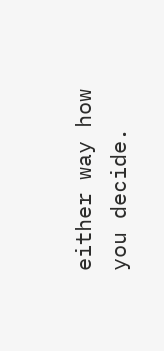either way how you decide.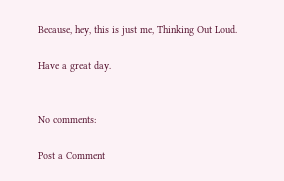Because, hey, this is just me, Thinking Out Loud.

Have a great day.


No comments:

Post a Comment